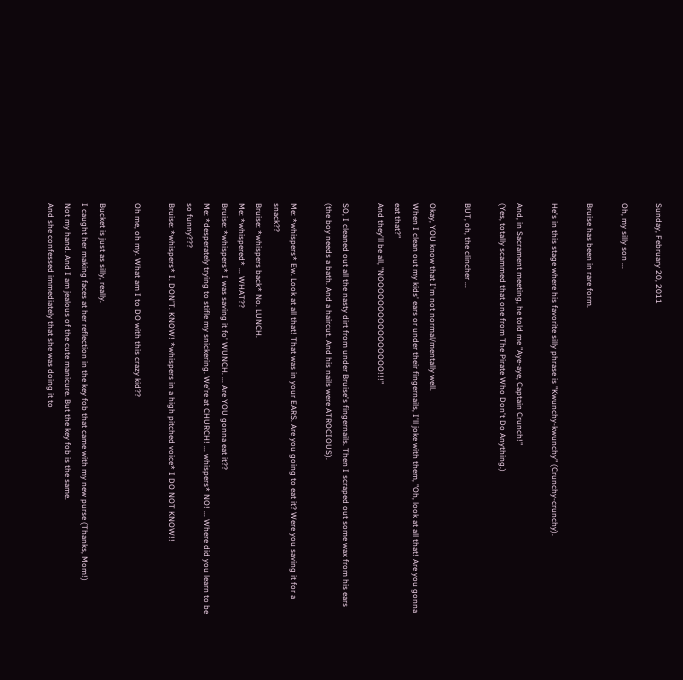Sunday, February 20, 2011

Oh, my silly son ...

Bruise has been in rare form.

He's in this stage where his favorite silly phrase is "Kwunchy-kwunchy" (Crunchy-crunchy).

And, in Sacrament meeting, he told me "Aye-aye, Captain Crunch!"
(Yes, totally scammed that one from The Pirate Who Don't Do Anything.)

BUT, oh, the clincher ...

Okay, YOU know that I'm not normal/mentally well.
When I clean out my kids' ears or under their fingernails, I'll joke with them, "Oh, look at all that! Are you gonna eat that?"
And they'll be all, "NOOOOOOOOOOOOOOOO!!!"

SO, I cleaned out all the nasty dirt from under Bruise's fingernails. Then I scraped out some wax from his ears (the boy needs a bath. And a haircut. And his nails were ATROCIOUS).

Me: *whispers* Ew. Look at all that! That was in your EARS. Are you going to eat it? Were you saving it for a snack??
Bruise: *whispers back* No. LUNCH.
Me: *whispered* ... WHAT??
Bruise: *whispers* I was saving it fo' WUNCH. ... Are YOU gonna eat it??
Me: *desperately trying to stifle my snickering. We're at CHURCH! ... whispers* NO! ... Where did you learn to be so funny???
Bruise: *whispers* I. DON'T. KNOW! *whispers in a high pitched voice* I DO NOT KNOW!!

Oh me, oh my. What am I to DO with this crazy kid??

Bucket is just as silly, really.
I caught her making faces at her reflection in the key fob that came with my new purse (Thanks, Mom!)
Not my hand. And I am jealous of the cute manicure. But the key fob is the same.
And she confessed immediately that she was doing it to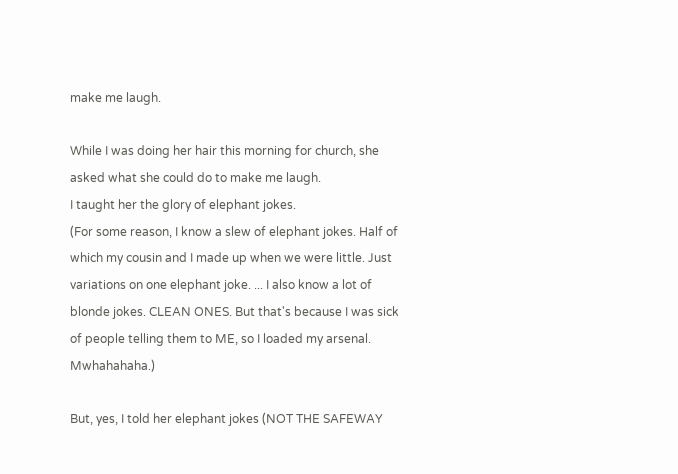make me laugh.

While I was doing her hair this morning for church, she asked what she could do to make me laugh.
I taught her the glory of elephant jokes.
(For some reason, I know a slew of elephant jokes. Half of which my cousin and I made up when we were little. Just variations on one elephant joke. ... I also know a lot of blonde jokes. CLEAN ONES. But that's because I was sick of people telling them to ME, so I loaded my arsenal. Mwhahahaha.)

But, yes, I told her elephant jokes (NOT THE SAFEWAY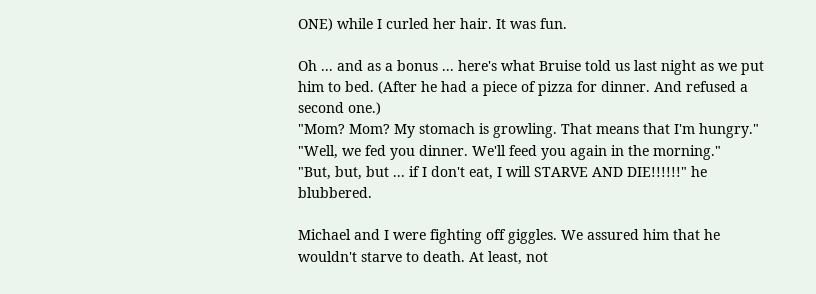ONE) while I curled her hair. It was fun.

Oh ... and as a bonus ... here's what Bruise told us last night as we put him to bed. (After he had a piece of pizza for dinner. And refused a second one.)
"Mom? Mom? My stomach is growling. That means that I'm hungry."
"Well, we fed you dinner. We'll feed you again in the morning."
"But, but, but ... if I don't eat, I will STARVE AND DIE!!!!!!" he blubbered.

Michael and I were fighting off giggles. We assured him that he wouldn't starve to death. At least, not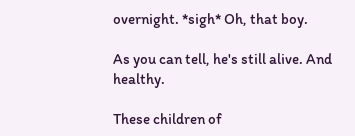overnight. *sigh* Oh, that boy.

As you can tell, he's still alive. And healthy.

These children of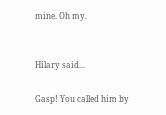mine. Oh my.


Hilary said...

Gasp! You called him by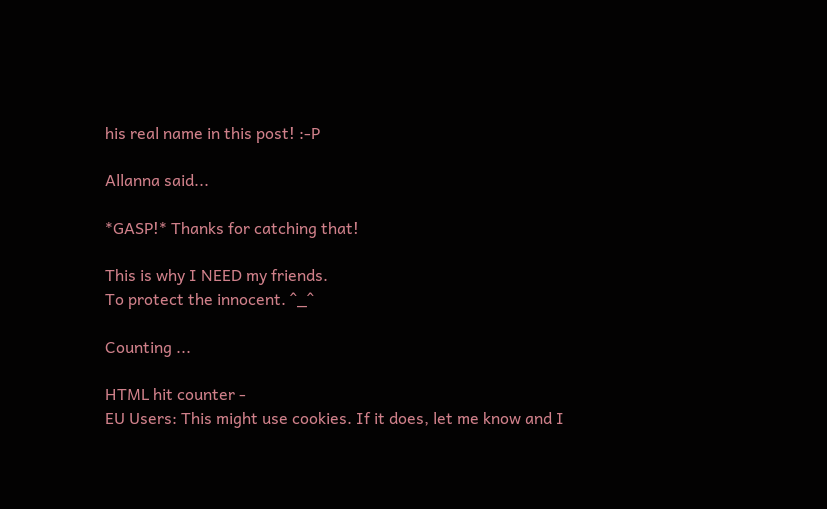his real name in this post! :-P

Allanna said...

*GASP!* Thanks for catching that!

This is why I NEED my friends.
To protect the innocent. ^_^

Counting ...

HTML hit counter -
EU Users: This might use cookies. If it does, let me know and I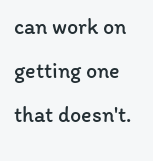can work on getting one that doesn't.